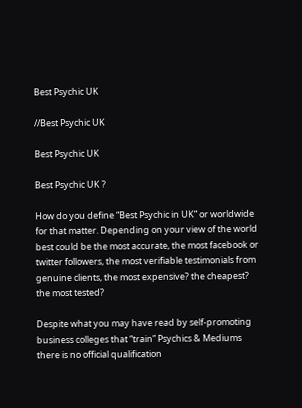Best Psychic UK

//Best Psychic UK

Best Psychic UK

Best Psychic UK ?

How do you define “Best Psychic in UK” or worldwide for that matter. Depending on your view of the world best could be the most accurate, the most facebook or twitter followers, the most verifiable testimonials from genuine clients, the most expensive? the cheapest? the most tested?

Despite what you may have read by self-promoting business colleges that “train” Psychics & Mediums there is no official qualification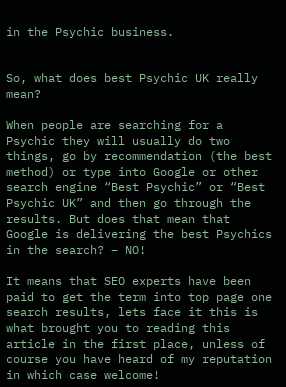in the Psychic business.


So, what does best Psychic UK really mean?

When people are searching for a Psychic they will usually do two things, go by recommendation (the best method) or type into Google or other search engine “Best Psychic” or “Best Psychic UK” and then go through the results. But does that mean that Google is delivering the best Psychics in the search? – NO!

It means that SEO experts have been paid to get the term into top page one search results, lets face it this is what brought you to reading this article in the first place, unless of course you have heard of my reputation in which case welcome!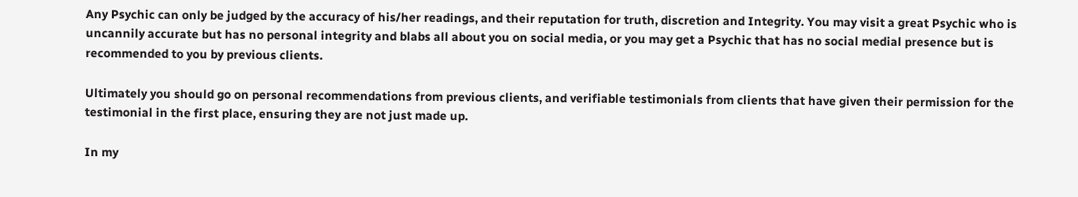Any Psychic can only be judged by the accuracy of his/her readings, and their reputation for truth, discretion and Integrity. You may visit a great Psychic who is uncannily accurate but has no personal integrity and blabs all about you on social media, or you may get a Psychic that has no social medial presence but is recommended to you by previous clients.

Ultimately you should go on personal recommendations from previous clients, and verifiable testimonials from clients that have given their permission for the testimonial in the first place, ensuring they are not just made up.

In my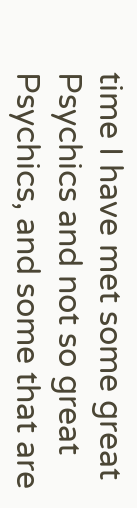time I have met some great Psychics and not so great Psychics, and some that are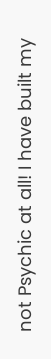not Psychic at all! I have built my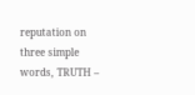reputation on three simple words, TRUTH –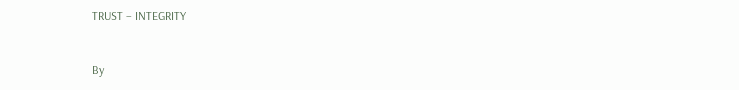TRUST – INTEGRITY


By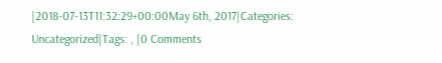|2018-07-13T11:32:29+00:00May 6th, 2017|Categories: Uncategorized|Tags: , |0 Comments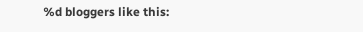%d bloggers like this: